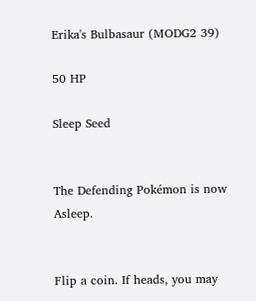Erika's Bulbasaur (MODG2 39)

50 HP

Sleep Seed


The Defending Pokémon is now Asleep.


Flip a coin. If heads, you may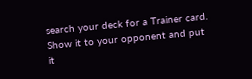search your deck for a Trainer card. Show it to your opponent and put it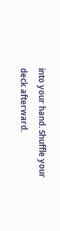into your hand. Shuffle your deck afterward.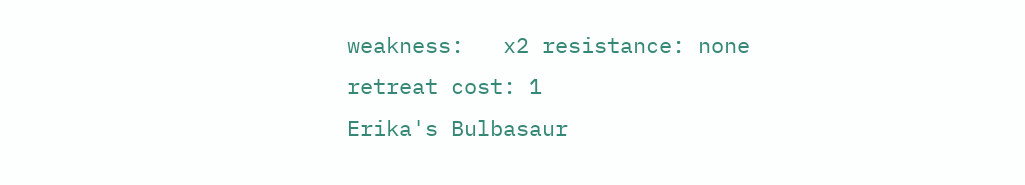weakness:   x2 resistance: none retreat cost: 1
Erika's Bulbasaur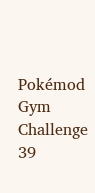Pokémod Gym Challenge 39